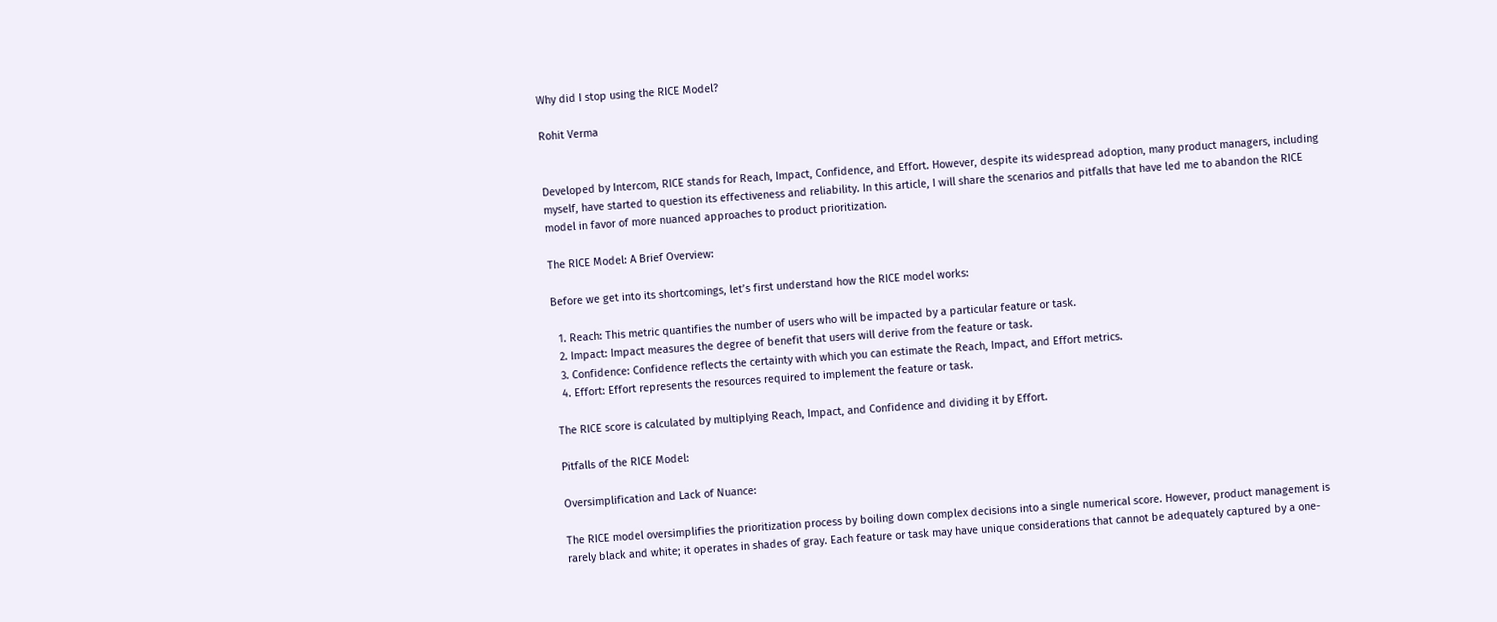Why did I stop using the RICE Model?

Rohit Verma


Developed by Intercom, RICE stands for Reach, Impact, Confidence, and Effort. However, despite its widespread adoption, many product managers, including myself, have started to question its effectiveness and reliability. In this article, I will share the scenarios and pitfalls that have led me to abandon the RICE model in favor of more nuanced approaches to product prioritization.

The RICE Model: A Brief Overview:

Before we get into its shortcomings, let’s first understand how the RICE model works:

  1. Reach: This metric quantifies the number of users who will be impacted by a particular feature or task.
  2. Impact: Impact measures the degree of benefit that users will derive from the feature or task.
  3. Confidence: Confidence reflects the certainty with which you can estimate the Reach, Impact, and Effort metrics.
  4. Effort: Effort represents the resources required to implement the feature or task.

The RICE score is calculated by multiplying Reach, Impact, and Confidence and dividing it by Effort.

Pitfalls of the RICE Model:

Oversimplification and Lack of Nuance:

The RICE model oversimplifies the prioritization process by boiling down complex decisions into a single numerical score. However, product management is rarely black and white; it operates in shades of gray. Each feature or task may have unique considerations that cannot be adequately captured by a one-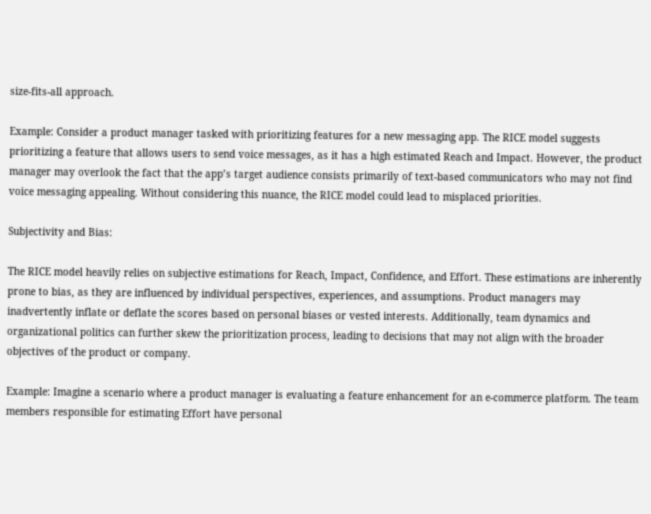size-fits-all approach.

Example: Consider a product manager tasked with prioritizing features for a new messaging app. The RICE model suggests prioritizing a feature that allows users to send voice messages, as it has a high estimated Reach and Impact. However, the product manager may overlook the fact that the app’s target audience consists primarily of text-based communicators who may not find voice messaging appealing. Without considering this nuance, the RICE model could lead to misplaced priorities.

Subjectivity and Bias:

The RICE model heavily relies on subjective estimations for Reach, Impact, Confidence, and Effort. These estimations are inherently prone to bias, as they are influenced by individual perspectives, experiences, and assumptions. Product managers may inadvertently inflate or deflate the scores based on personal biases or vested interests. Additionally, team dynamics and organizational politics can further skew the prioritization process, leading to decisions that may not align with the broader objectives of the product or company.

Example: Imagine a scenario where a product manager is evaluating a feature enhancement for an e-commerce platform. The team members responsible for estimating Effort have personal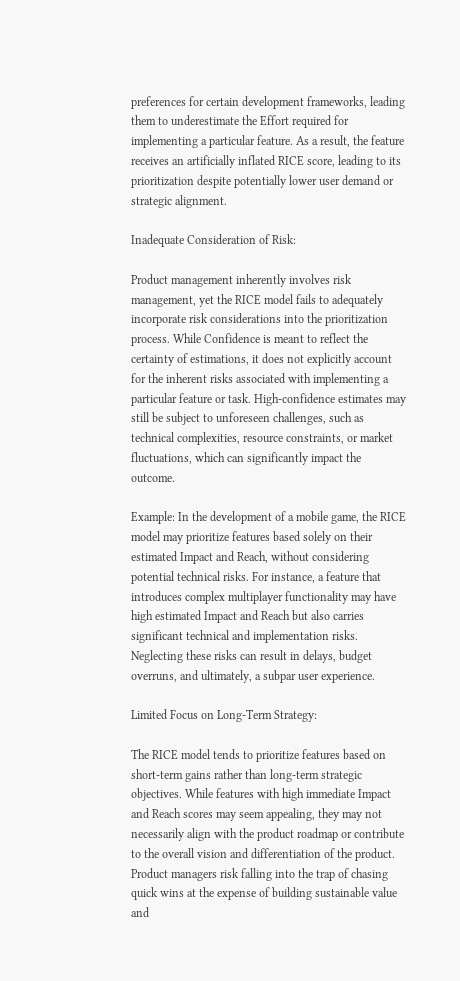preferences for certain development frameworks, leading them to underestimate the Effort required for implementing a particular feature. As a result, the feature receives an artificially inflated RICE score, leading to its prioritization despite potentially lower user demand or strategic alignment.

Inadequate Consideration of Risk:

Product management inherently involves risk management, yet the RICE model fails to adequately incorporate risk considerations into the prioritization process. While Confidence is meant to reflect the certainty of estimations, it does not explicitly account for the inherent risks associated with implementing a particular feature or task. High-confidence estimates may still be subject to unforeseen challenges, such as technical complexities, resource constraints, or market fluctuations, which can significantly impact the outcome.

Example: In the development of a mobile game, the RICE model may prioritize features based solely on their estimated Impact and Reach, without considering potential technical risks. For instance, a feature that introduces complex multiplayer functionality may have high estimated Impact and Reach but also carries significant technical and implementation risks. Neglecting these risks can result in delays, budget overruns, and ultimately, a subpar user experience.

Limited Focus on Long-Term Strategy:

The RICE model tends to prioritize features based on short-term gains rather than long-term strategic objectives. While features with high immediate Impact and Reach scores may seem appealing, they may not necessarily align with the product roadmap or contribute to the overall vision and differentiation of the product. Product managers risk falling into the trap of chasing quick wins at the expense of building sustainable value and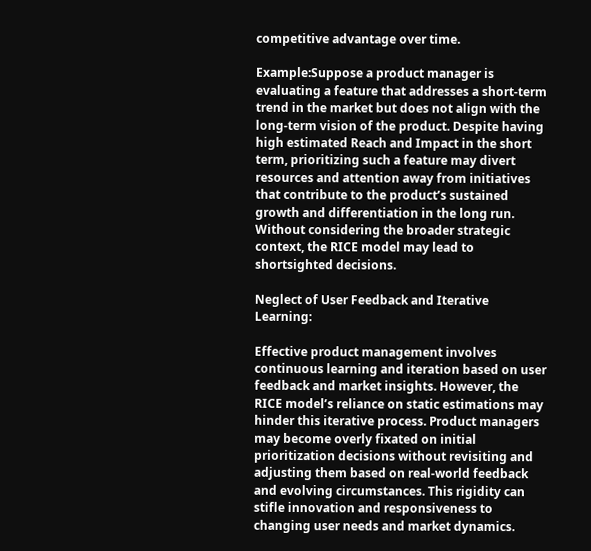competitive advantage over time.

Example:Suppose a product manager is evaluating a feature that addresses a short-term trend in the market but does not align with the long-term vision of the product. Despite having high estimated Reach and Impact in the short term, prioritizing such a feature may divert resources and attention away from initiatives that contribute to the product’s sustained growth and differentiation in the long run. Without considering the broader strategic context, the RICE model may lead to shortsighted decisions.

Neglect of User Feedback and Iterative Learning:

Effective product management involves continuous learning and iteration based on user feedback and market insights. However, the RICE model’s reliance on static estimations may hinder this iterative process. Product managers may become overly fixated on initial prioritization decisions without revisiting and adjusting them based on real-world feedback and evolving circumstances. This rigidity can stifle innovation and responsiveness to changing user needs and market dynamics.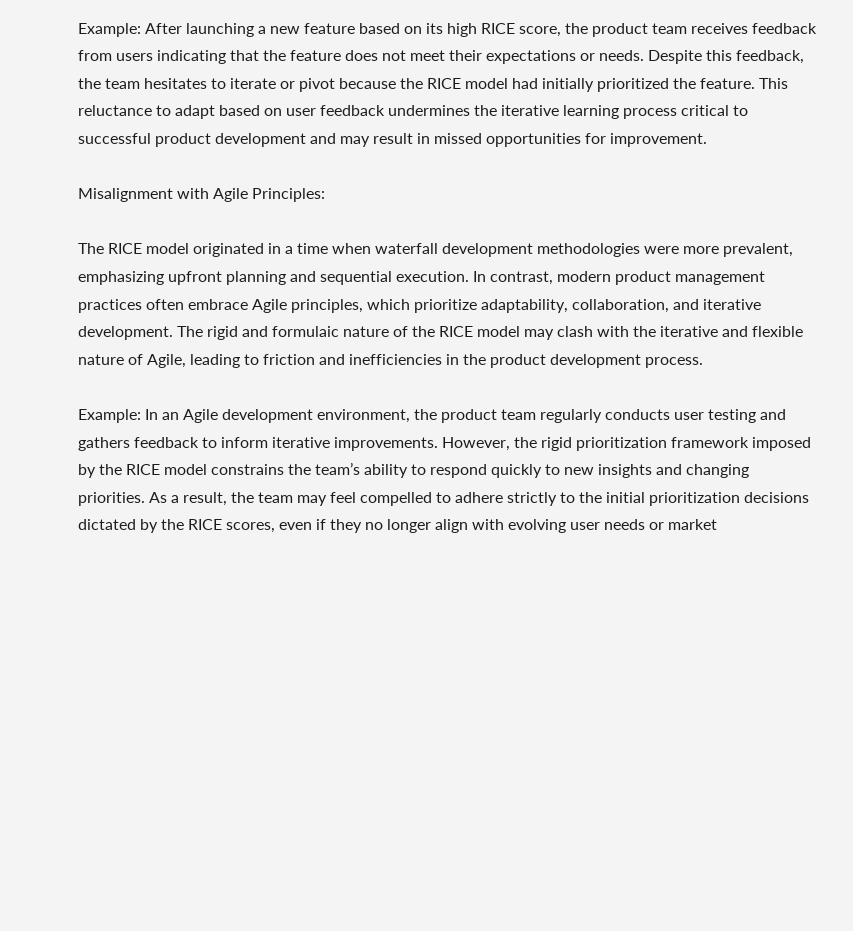Example: After launching a new feature based on its high RICE score, the product team receives feedback from users indicating that the feature does not meet their expectations or needs. Despite this feedback, the team hesitates to iterate or pivot because the RICE model had initially prioritized the feature. This reluctance to adapt based on user feedback undermines the iterative learning process critical to successful product development and may result in missed opportunities for improvement.

Misalignment with Agile Principles:

The RICE model originated in a time when waterfall development methodologies were more prevalent, emphasizing upfront planning and sequential execution. In contrast, modern product management practices often embrace Agile principles, which prioritize adaptability, collaboration, and iterative development. The rigid and formulaic nature of the RICE model may clash with the iterative and flexible nature of Agile, leading to friction and inefficiencies in the product development process.

Example: In an Agile development environment, the product team regularly conducts user testing and gathers feedback to inform iterative improvements. However, the rigid prioritization framework imposed by the RICE model constrains the team’s ability to respond quickly to new insights and changing priorities. As a result, the team may feel compelled to adhere strictly to the initial prioritization decisions dictated by the RICE scores, even if they no longer align with evolving user needs or market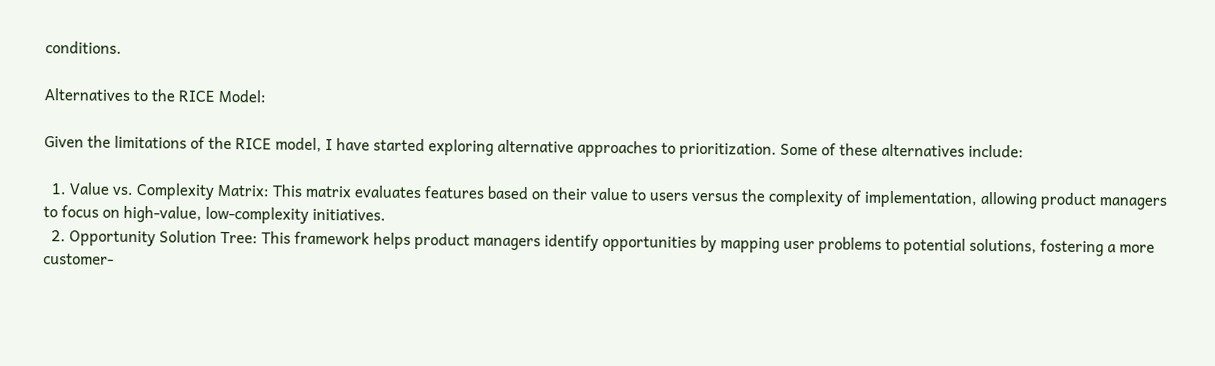conditions.

Alternatives to the RICE Model:

Given the limitations of the RICE model, I have started exploring alternative approaches to prioritization. Some of these alternatives include:

  1. Value vs. Complexity Matrix: This matrix evaluates features based on their value to users versus the complexity of implementation, allowing product managers to focus on high-value, low-complexity initiatives.
  2. Opportunity Solution Tree: This framework helps product managers identify opportunities by mapping user problems to potential solutions, fostering a more customer-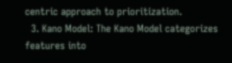centric approach to prioritization.
  3. Kano Model: The Kano Model categorizes features into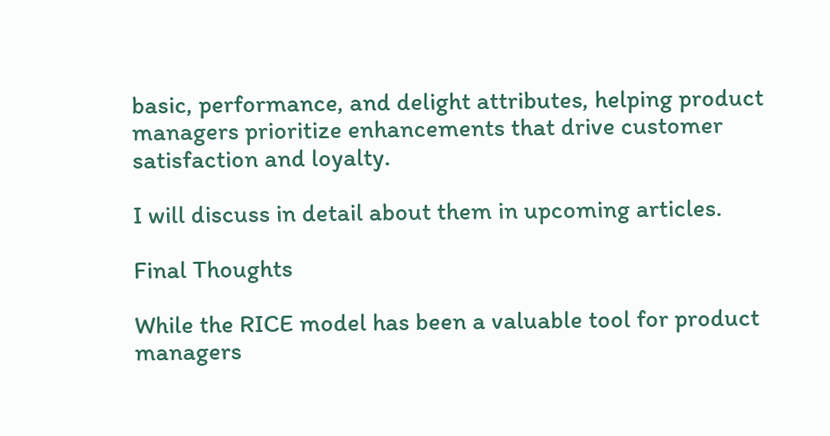basic, performance, and delight attributes, helping product managers prioritize enhancements that drive customer satisfaction and loyalty.

I will discuss in detail about them in upcoming articles.

Final Thoughts

While the RICE model has been a valuable tool for product managers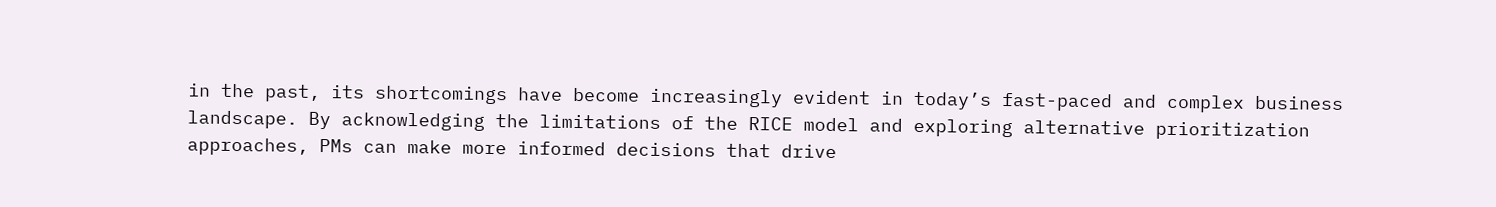in the past, its shortcomings have become increasingly evident in today’s fast-paced and complex business landscape. By acknowledging the limitations of the RICE model and exploring alternative prioritization approaches, PMs can make more informed decisions that drive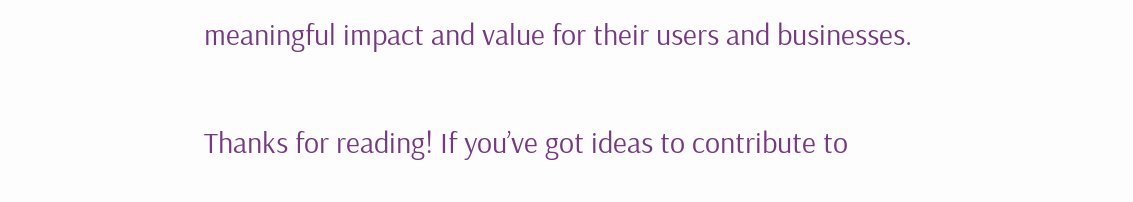meaningful impact and value for their users and businesses.

Thanks for reading! If you’ve got ideas to contribute to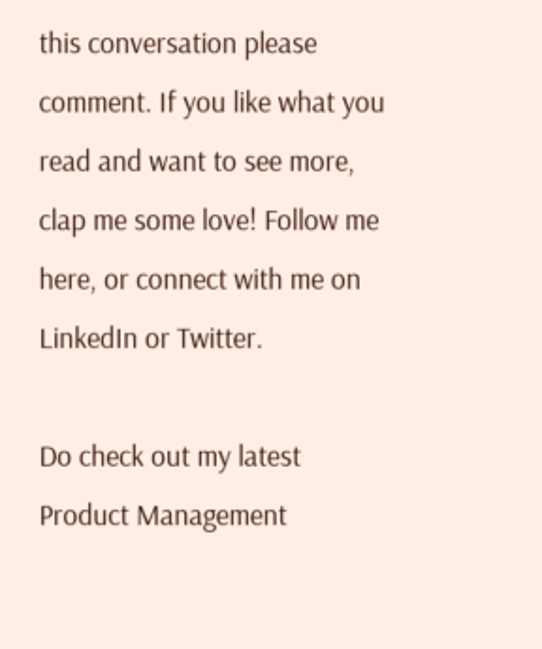this conversation please comment. If you like what you read and want to see more, clap me some love! Follow me here, or connect with me on LinkedIn or Twitter.

Do check out my latest Product Management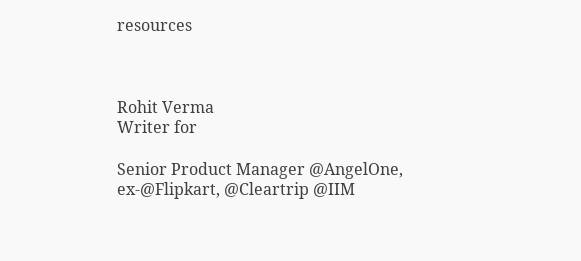resources



Rohit Verma
Writer for

Senior Product Manager @AngelOne, ex-@Flipkart, @Cleartrip @IIM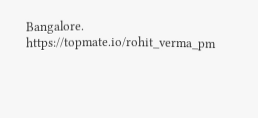Bangalore. https://topmate.io/rohit_verma_pm